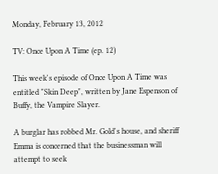Monday, February 13, 2012

TV: Once Upon A Time (ep. 12)

This week's episode of Once Upon A Time was entitled "Skin Deep", written by Jane Espenson of Buffy, the Vampire Slayer.

A burglar has robbed Mr. Gold's house, and sheriff Emma is concerned that the businessman will attempt to seek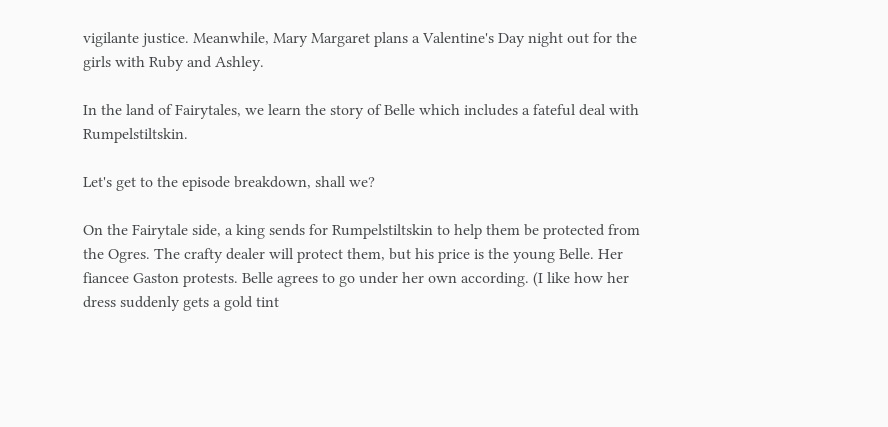vigilante justice. Meanwhile, Mary Margaret plans a Valentine's Day night out for the girls with Ruby and Ashley.

In the land of Fairytales, we learn the story of Belle which includes a fateful deal with Rumpelstiltskin.

Let's get to the episode breakdown, shall we?

On the Fairytale side, a king sends for Rumpelstiltskin to help them be protected from the Ogres. The crafty dealer will protect them, but his price is the young Belle. Her fiancee Gaston protests. Belle agrees to go under her own according. (I like how her dress suddenly gets a gold tint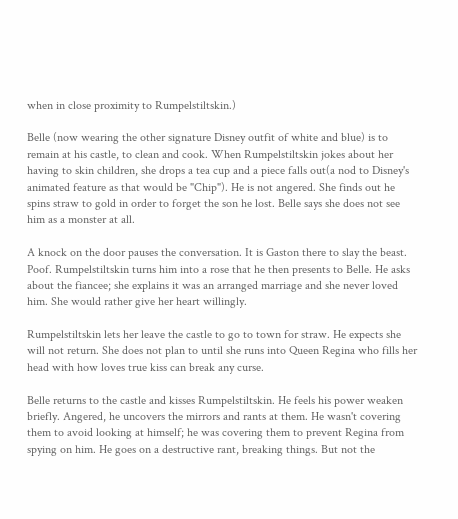when in close proximity to Rumpelstiltskin.)

Belle (now wearing the other signature Disney outfit of white and blue) is to remain at his castle, to clean and cook. When Rumpelstiltskin jokes about her having to skin children, she drops a tea cup and a piece falls out(a nod to Disney's animated feature as that would be "Chip"). He is not angered. She finds out he spins straw to gold in order to forget the son he lost. Belle says she does not see him as a monster at all.

A knock on the door pauses the conversation. It is Gaston there to slay the beast. Poof. Rumpelstiltskin turns him into a rose that he then presents to Belle. He asks about the fiancee; she explains it was an arranged marriage and she never loved him. She would rather give her heart willingly.

Rumpelstiltskin lets her leave the castle to go to town for straw. He expects she will not return. She does not plan to until she runs into Queen Regina who fills her head with how loves true kiss can break any curse.

Belle returns to the castle and kisses Rumpelstiltskin. He feels his power weaken briefly. Angered, he uncovers the mirrors and rants at them. He wasn't covering them to avoid looking at himself; he was covering them to prevent Regina from spying on him. He goes on a destructive rant, breaking things. But not the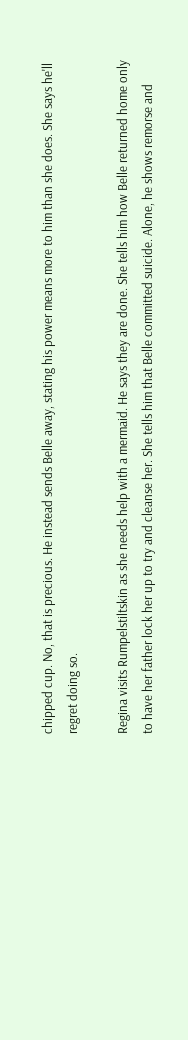chipped cup. No, that is precious. He instead sends Belle away, stating his power means more to him than she does. She says he'll regret doing so.

Regina visits Rumpelstiltskin as she needs help with a mermaid. He says they are done. She tells him how Belle returned home only to have her father lock her up to try and cleanse her. She tells him that Belle committed suicide. Alone, he shows remorse and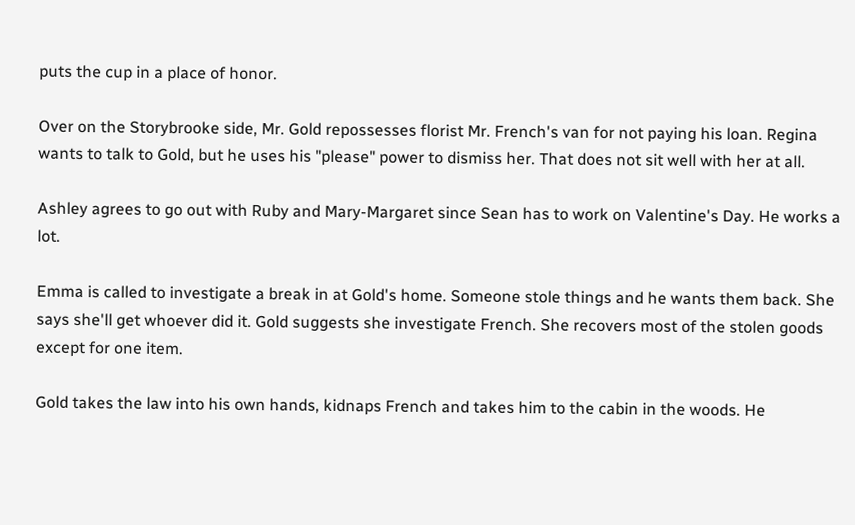puts the cup in a place of honor.

Over on the Storybrooke side, Mr. Gold repossesses florist Mr. French's van for not paying his loan. Regina wants to talk to Gold, but he uses his "please" power to dismiss her. That does not sit well with her at all.

Ashley agrees to go out with Ruby and Mary-Margaret since Sean has to work on Valentine's Day. He works a lot.

Emma is called to investigate a break in at Gold's home. Someone stole things and he wants them back. She says she'll get whoever did it. Gold suggests she investigate French. She recovers most of the stolen goods except for one item.

Gold takes the law into his own hands, kidnaps French and takes him to the cabin in the woods. He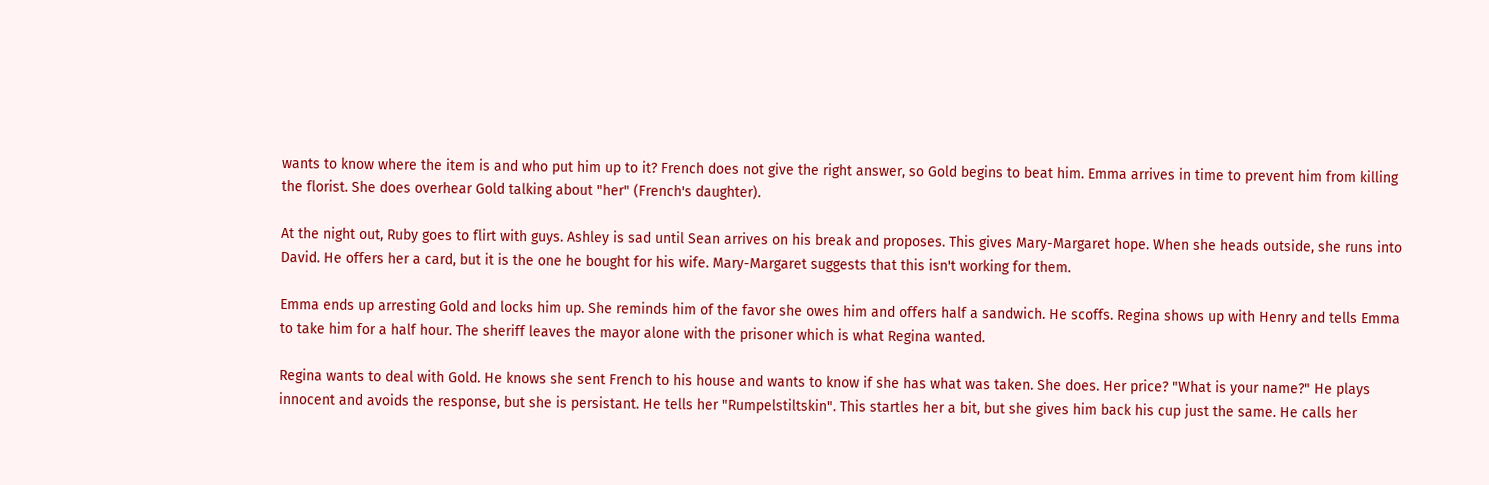wants to know where the item is and who put him up to it? French does not give the right answer, so Gold begins to beat him. Emma arrives in time to prevent him from killing the florist. She does overhear Gold talking about "her" (French's daughter).

At the night out, Ruby goes to flirt with guys. Ashley is sad until Sean arrives on his break and proposes. This gives Mary-Margaret hope. When she heads outside, she runs into David. He offers her a card, but it is the one he bought for his wife. Mary-Margaret suggests that this isn't working for them.

Emma ends up arresting Gold and locks him up. She reminds him of the favor she owes him and offers half a sandwich. He scoffs. Regina shows up with Henry and tells Emma to take him for a half hour. The sheriff leaves the mayor alone with the prisoner which is what Regina wanted.

Regina wants to deal with Gold. He knows she sent French to his house and wants to know if she has what was taken. She does. Her price? "What is your name?" He plays innocent and avoids the response, but she is persistant. He tells her "Rumpelstiltskin". This startles her a bit, but she gives him back his cup just the same. He calls her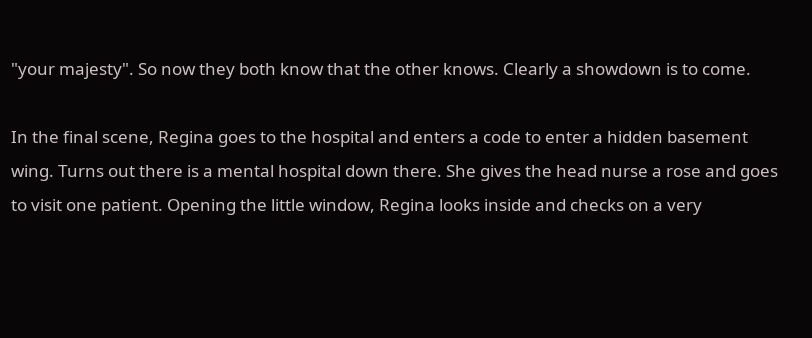"your majesty". So now they both know that the other knows. Clearly a showdown is to come.

In the final scene, Regina goes to the hospital and enters a code to enter a hidden basement wing. Turns out there is a mental hospital down there. She gives the head nurse a rose and goes to visit one patient. Opening the little window, Regina looks inside and checks on a very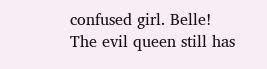confused girl. Belle! The evil queen still has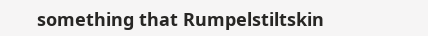something that Rumpelstiltskin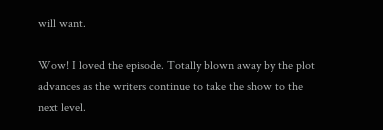will want.

Wow! I loved the episode. Totally blown away by the plot advances as the writers continue to take the show to the next level.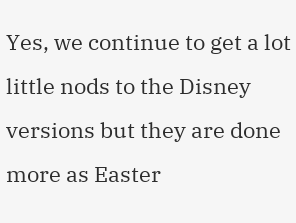Yes, we continue to get a lot little nods to the Disney versions but they are done more as Easter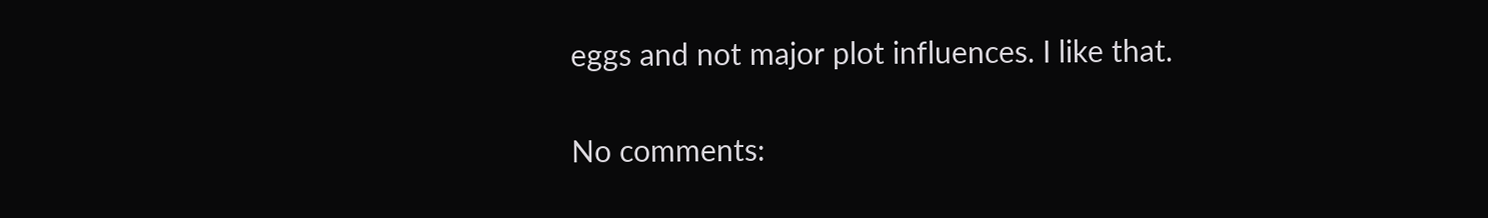eggs and not major plot influences. I like that.

No comments: